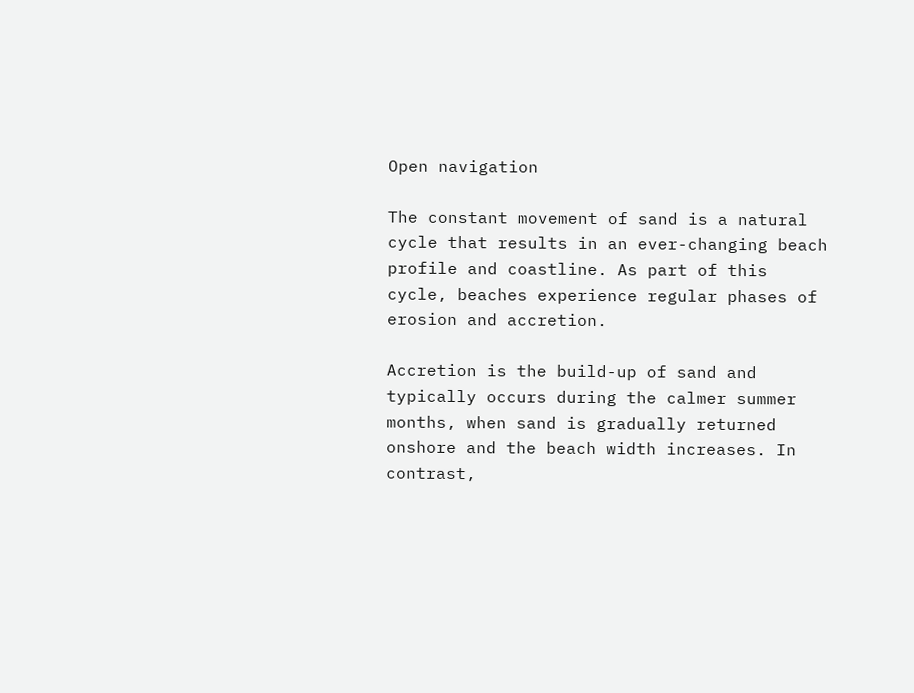Open navigation

The constant movement of sand is a natural cycle that results in an ever-changing beach profile and coastline. As part of this cycle, beaches experience regular phases of erosion and accretion.

Accretion is the build-up of sand and typically occurs during the calmer summer months, when sand is gradually returned onshore and the beach width increases. In contrast,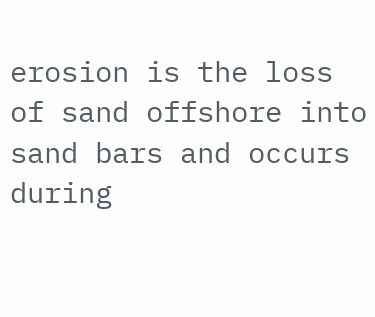erosion is the loss of sand offshore into sand bars and occurs during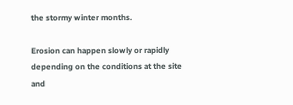the stormy winter months.

Erosion can happen slowly or rapidly depending on the conditions at the site and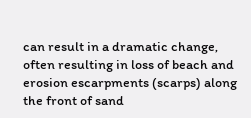can result in a dramatic change, often resulting in loss of beach and erosion escarpments (scarps) along the front of sand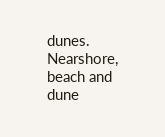dunes. Nearshore, beach and dune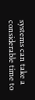systems can take a considerable time to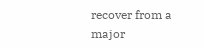recover from a major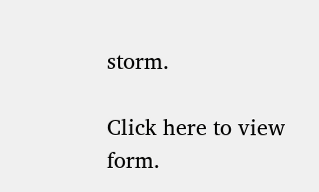storm.

Click here to view form.